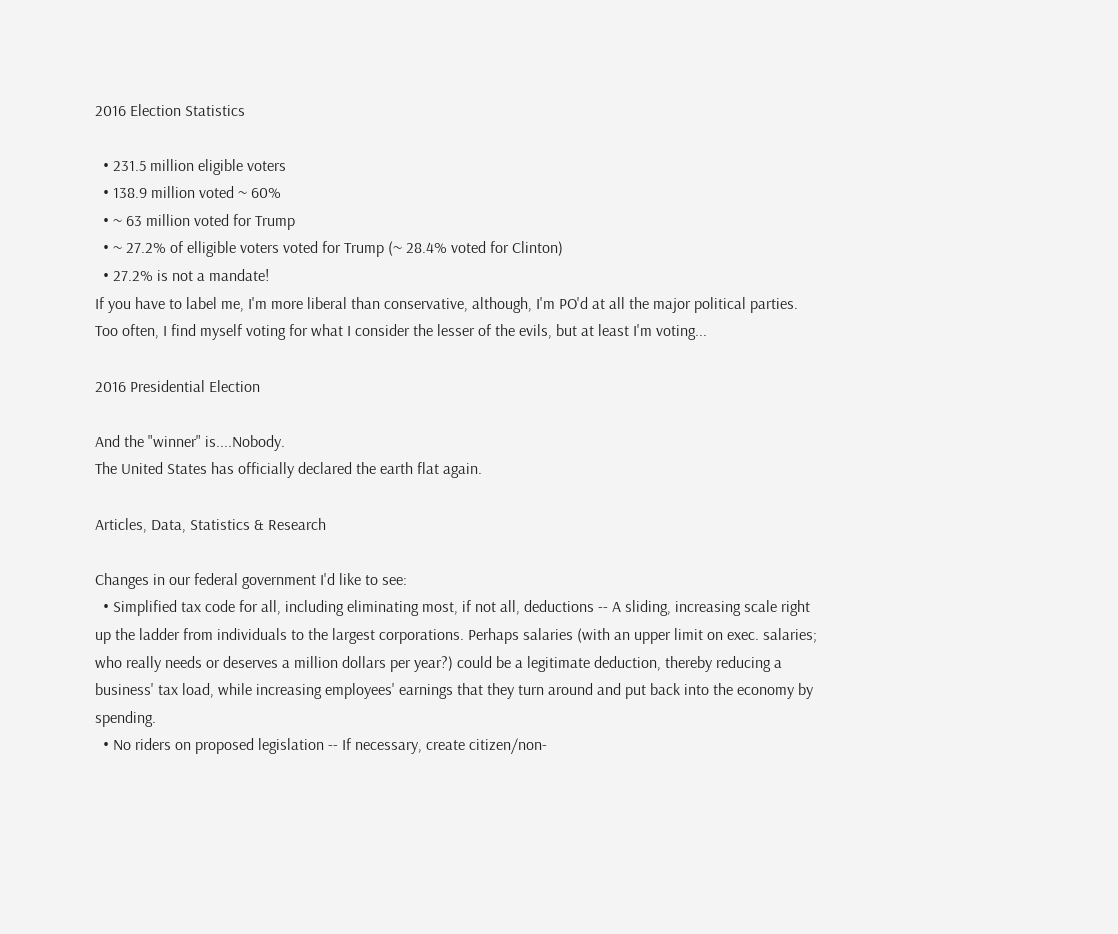2016 Election Statistics

  • 231.5 million eligible voters
  • 138.9 million voted ~ 60%
  • ~ 63 million voted for Trump
  • ~ 27.2% of elligible voters voted for Trump (~ 28.4% voted for Clinton)
  • 27.2% is not a mandate!
If you have to label me, I'm more liberal than conservative, although, I'm PO'd at all the major political parties. Too often, I find myself voting for what I consider the lesser of the evils, but at least I'm voting...

2016 Presidential Election

And the "winner" is....Nobody.
The United States has officially declared the earth flat again.

Articles, Data, Statistics & Research

Changes in our federal government I'd like to see:
  • Simplified tax code for all, including eliminating most, if not all, deductions -- A sliding, increasing scale right up the ladder from individuals to the largest corporations. Perhaps salaries (with an upper limit on exec. salaries; who really needs or deserves a million dollars per year?) could be a legitimate deduction, thereby reducing a business' tax load, while increasing employees' earnings that they turn around and put back into the economy by spending.
  • No riders on proposed legislation -- If necessary, create citizen/non-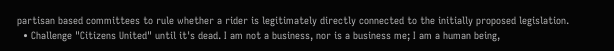partisan based committees to rule whether a rider is legitimately directly connected to the initially proposed legislation.
  • Challenge "Citizens United" until it's dead. I am not a business, nor is a business me; I am a human being,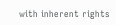with inherent rights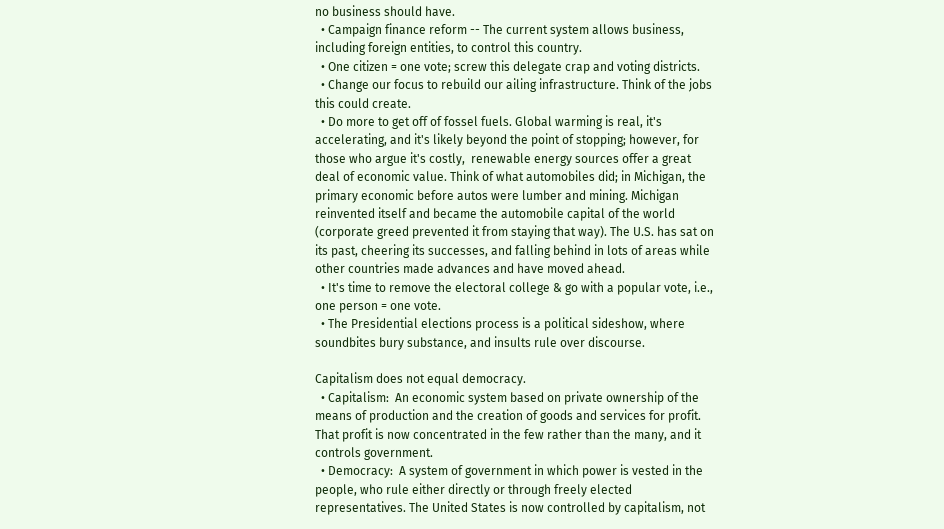no business should have.
  • Campaign finance reform -- The current system allows business, including foreign entities, to control this country.
  • One citizen = one vote; screw this delegate crap and voting districts.
  • Change our focus to rebuild our ailing infrastructure. Think of the jobs this could create.
  • Do more to get off of fossel fuels. Global warming is real, it's accelerating, and it's likely beyond the point of stopping; however, for those who argue it's costly,  renewable energy sources offer a great deal of economic value. Think of what automobiles did; in Michigan, the primary economic before autos were lumber and mining. Michigan reinvented itself and became the automobile capital of the world (corporate greed prevented it from staying that way). The U.S. has sat on its past, cheering its successes, and falling behind in lots of areas while other countries made advances and have moved ahead.
  • It's time to remove the electoral college & go with a popular vote, i.e., one person = one vote.
  • The Presidential elections process is a political sideshow, where soundbites bury substance, and insults rule over discourse.

Capitalism does not equal democracy.
  • Capitalism:  An economic system based on private ownership of the means of production and the creation of goods and services for profit. That profit is now concentrated in the few rather than the many, and it controls government.
  • Democracy:  A system of government in which power is vested in the people, who rule either directly or through freely elected representatives. The United States is now controlled by capitalism, not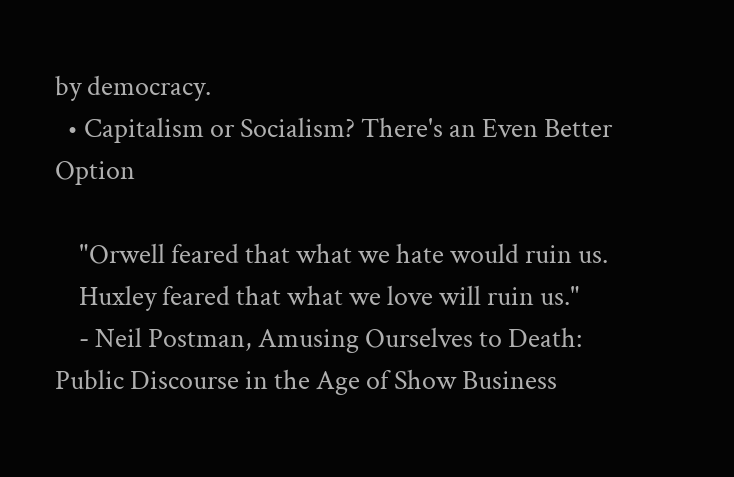by democracy.
  • Capitalism or Socialism? There's an Even Better Option

    "Orwell feared that what we hate would ruin us.
    Huxley feared that what we love will ruin us."
    - Neil Postman, Amusing Ourselves to Death: Public Discourse in the Age of Show Business